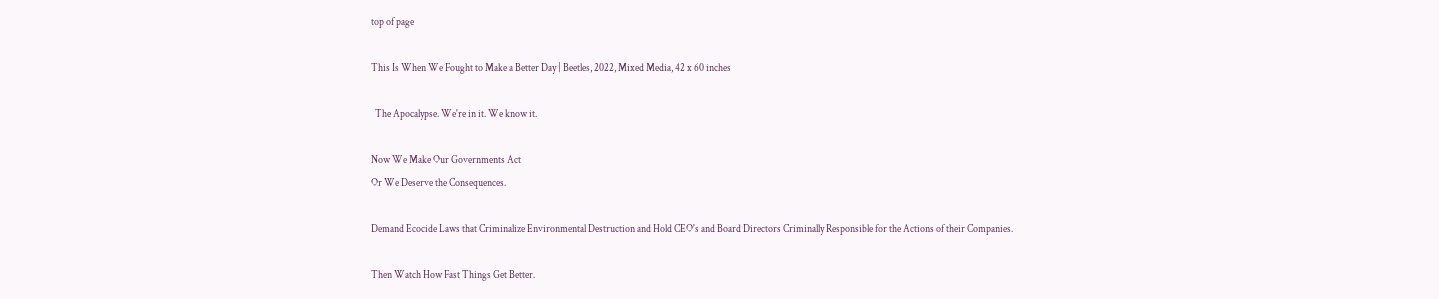top of page

This Is When We Fought to Make a Better Day | Beetles, 2022, Mixed Media, 42 x 60 inches

  The Apocalypse. We're in it. We know it.

Now We Make Our Governments Act
Or We Deserve the Consequences.

Demand Ecocide Laws that Criminalize Environmental Destruction and Hold CEO's and Board Directors Criminally Responsible for the Actions of their Companies.

Then Watch How Fast Things Get Better.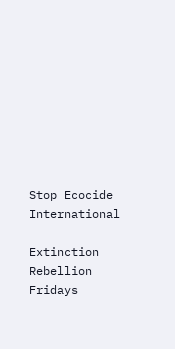Stop Ecocide International

Extinction Rebellion      Fridays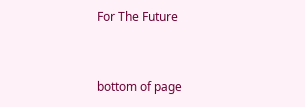For The Future


bottom of page